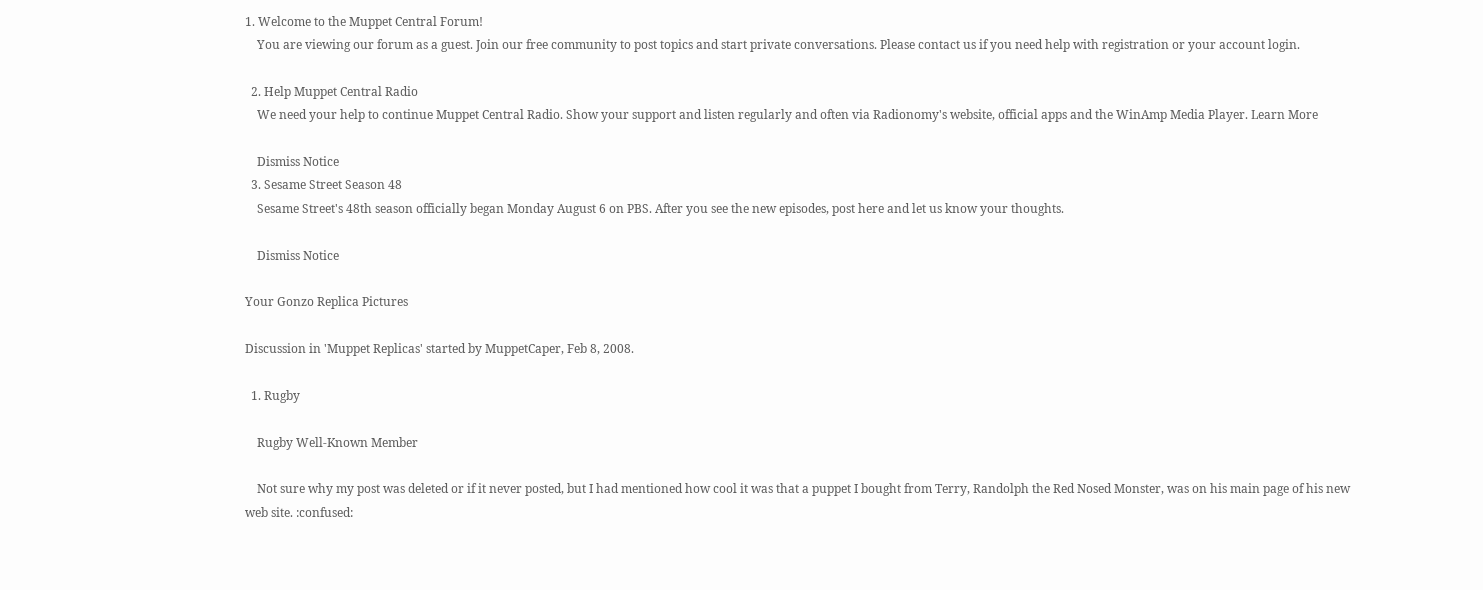1. Welcome to the Muppet Central Forum!
    You are viewing our forum as a guest. Join our free community to post topics and start private conversations. Please contact us if you need help with registration or your account login.

  2. Help Muppet Central Radio
    We need your help to continue Muppet Central Radio. Show your support and listen regularly and often via Radionomy's website, official apps and the WinAmp Media Player. Learn More

    Dismiss Notice
  3. Sesame Street Season 48
    Sesame Street's 48th season officially began Monday August 6 on PBS. After you see the new episodes, post here and let us know your thoughts.

    Dismiss Notice

Your Gonzo Replica Pictures

Discussion in 'Muppet Replicas' started by MuppetCaper, Feb 8, 2008.

  1. Rugby

    Rugby Well-Known Member

    Not sure why my post was deleted or if it never posted, but I had mentioned how cool it was that a puppet I bought from Terry, Randolph the Red Nosed Monster, was on his main page of his new web site. :confused: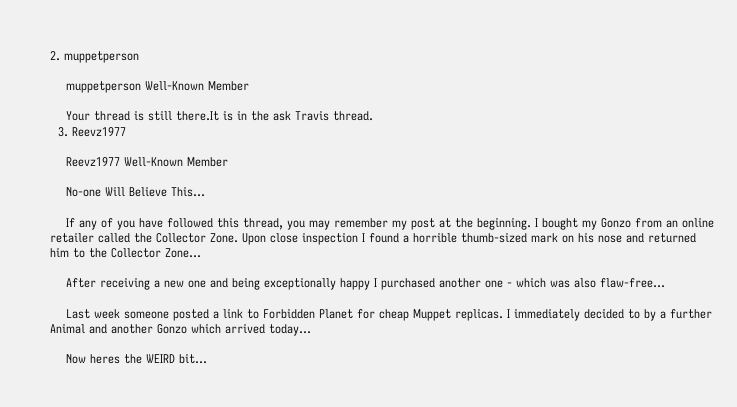2. muppetperson

    muppetperson Well-Known Member

    Your thread is still there.It is in the ask Travis thread.
  3. Reevz1977

    Reevz1977 Well-Known Member

    No-one Will Believe This...

    If any of you have followed this thread, you may remember my post at the beginning. I bought my Gonzo from an online retailer called the Collector Zone. Upon close inspection I found a horrible thumb-sized mark on his nose and returned him to the Collector Zone...

    After receiving a new one and being exceptionally happy I purchased another one - which was also flaw-free...

    Last week someone posted a link to Forbidden Planet for cheap Muppet replicas. I immediately decided to by a further Animal and another Gonzo which arrived today...

    Now heres the WEIRD bit...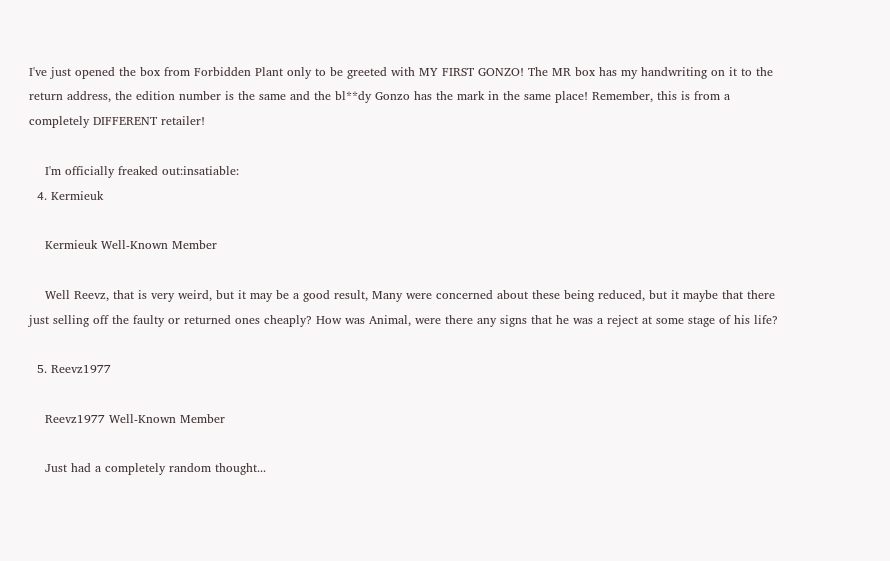I've just opened the box from Forbidden Plant only to be greeted with MY FIRST GONZO! The MR box has my handwriting on it to the return address, the edition number is the same and the bl**dy Gonzo has the mark in the same place! Remember, this is from a completely DIFFERENT retailer!

    I'm officially freaked out:insatiable:
  4. Kermieuk

    Kermieuk Well-Known Member

    Well Reevz, that is very weird, but it may be a good result, Many were concerned about these being reduced, but it maybe that there just selling off the faulty or returned ones cheaply? How was Animal, were there any signs that he was a reject at some stage of his life?

  5. Reevz1977

    Reevz1977 Well-Known Member

    Just had a completely random thought...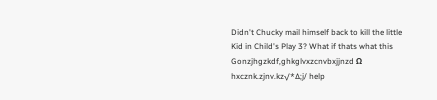Didn't Chucky mail himself back to kill the little Kid in Child's Play 3? What if thats what this Gonzjhgzkdf,ghkglvxzcnvbxjjnzd Ω hxcznk.zjnv.kz√*∆;j/ help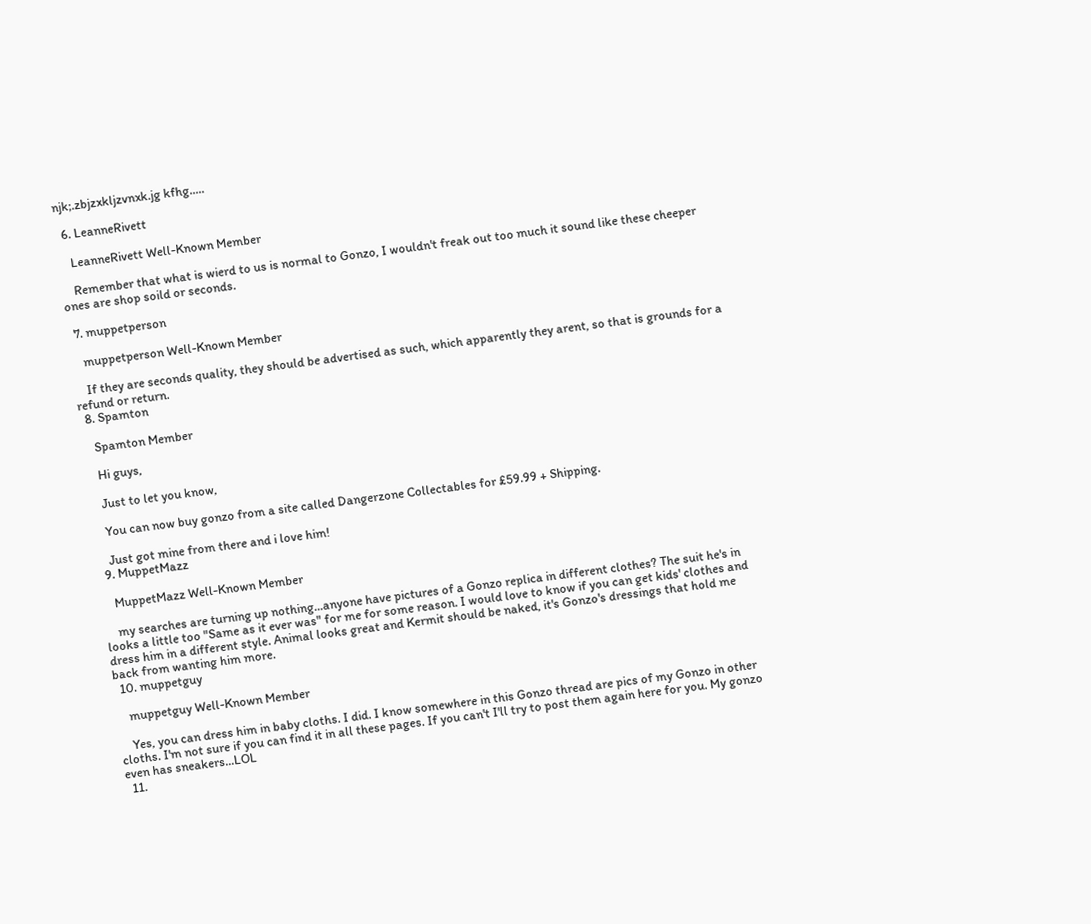njk;.zbjzxkljzvnxk.jg kfhg.....

  6. LeanneRivett

    LeanneRivett Well-Known Member

    Remember that what is wierd to us is normal to Gonzo, I wouldn't freak out too much it sound like these cheeper ones are shop soild or seconds.

  7. muppetperson

    muppetperson Well-Known Member

    If they are seconds quality, they should be advertised as such, which apparently they arent, so that is grounds for a refund or return.
  8. Spamton

    Spamton Member

    Hi guys,

    Just to let you know,

    You can now buy gonzo from a site called Dangerzone Collectables for £59.99 + Shipping.

    Just got mine from there and i love him!
  9. MuppetMazz

    MuppetMazz Well-Known Member

    my searches are turning up nothing...anyone have pictures of a Gonzo replica in different clothes? The suit he's in looks a little too "Same as it ever was" for me for some reason. I would love to know if you can get kids' clothes and dress him in a different style. Animal looks great and Kermit should be naked, it's Gonzo's dressings that hold me back from wanting him more.
  10. muppetguy

    muppetguy Well-Known Member

    Yes, you can dress him in baby cloths. I did. I know somewhere in this Gonzo thread are pics of my Gonzo in other cloths. I'm not sure if you can find it in all these pages. If you can't I'll try to post them again here for you. My gonzo even has sneakers...LOL
  11.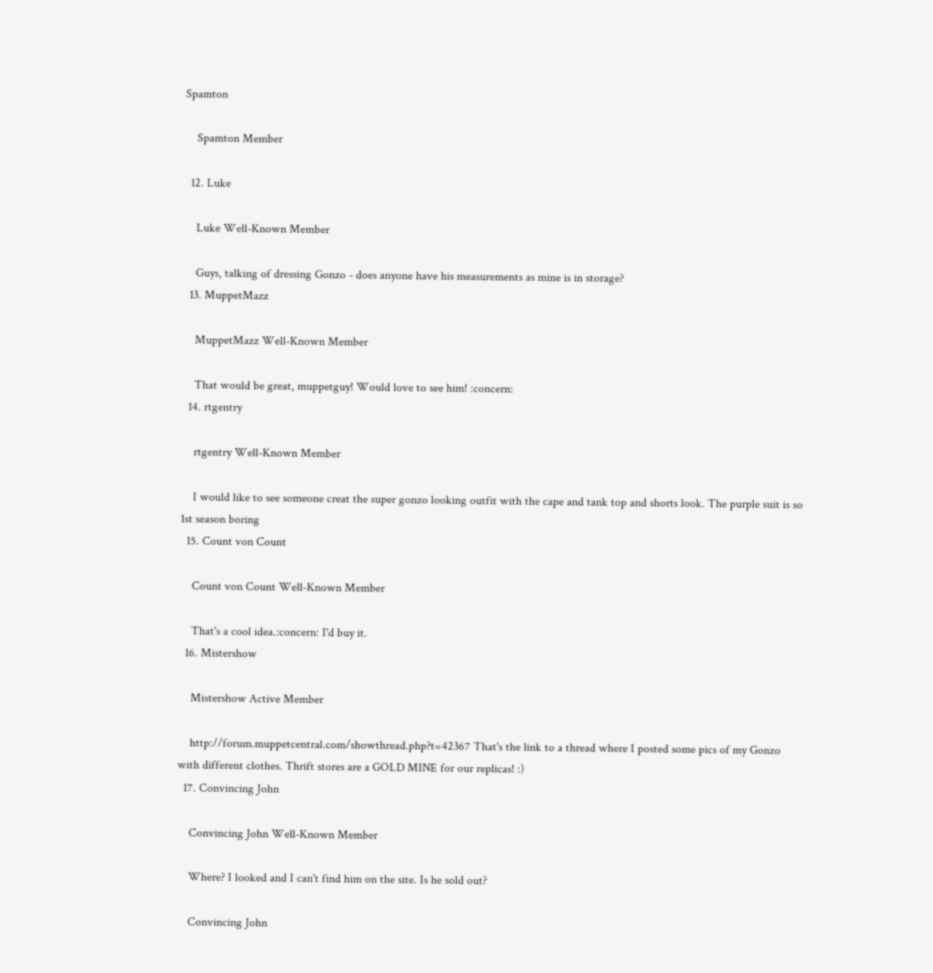Spamton

    Spamton Member

  12. Luke

    Luke Well-Known Member

    Guys, talking of dressing Gonzo - does anyone have his measurements as mine is in storage?
  13. MuppetMazz

    MuppetMazz Well-Known Member

    That would be great, muppetguy! Would love to see him! :concern:
  14. rtgentry

    rtgentry Well-Known Member

    I would like to see someone creat the super gonzo looking outfit with the cape and tank top and shorts look. The purple suit is so 1st season boring
  15. Count von Count

    Count von Count Well-Known Member

    That's a cool idea.:concern: I'd buy it.
  16. Mistershow

    Mistershow Active Member

    http://forum.muppetcentral.com/showthread.php?t=42367 That's the link to a thread where I posted some pics of my Gonzo with different clothes. Thrift stores are a GOLD MINE for our replicas! :)
  17. Convincing John

    Convincing John Well-Known Member

    Where? I looked and I can't find him on the site. Is he sold out?

    Convincing John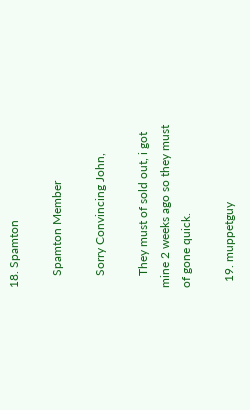18. Spamton

    Spamton Member

    Sorry Convincing John,

    They must of sold out, i got mine 2 weeks ago so they must of gone quick.

  19. muppetguy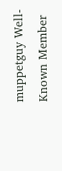muppetguy Well-Known Member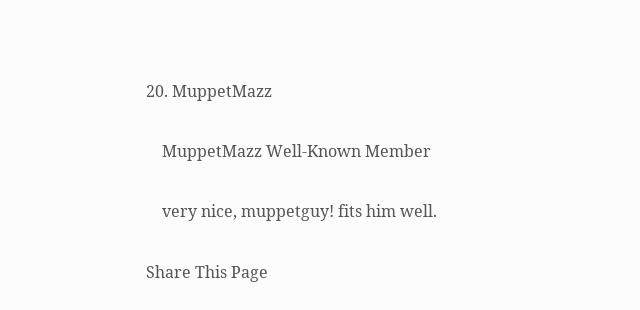20. MuppetMazz

    MuppetMazz Well-Known Member

    very nice, muppetguy! fits him well.

Share This Page